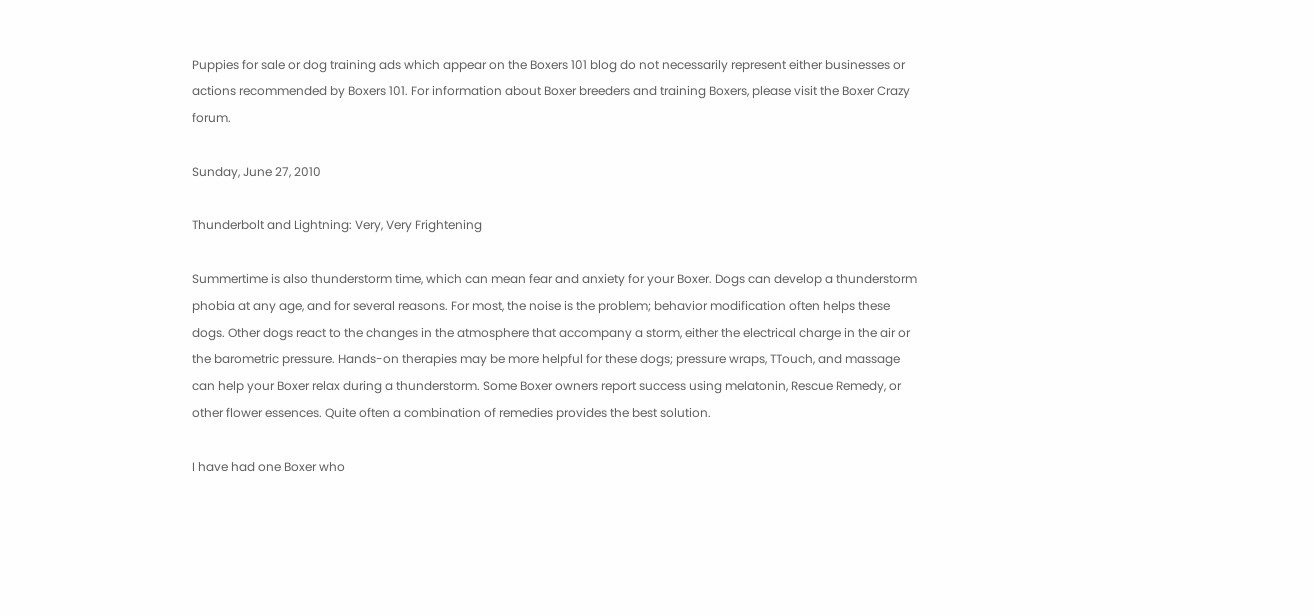Puppies for sale or dog training ads which appear on the Boxers 101 blog do not necessarily represent either businesses or actions recommended by Boxers 101. For information about Boxer breeders and training Boxers, please visit the Boxer Crazy forum.

Sunday, June 27, 2010

Thunderbolt and Lightning: Very, Very Frightening

Summertime is also thunderstorm time, which can mean fear and anxiety for your Boxer. Dogs can develop a thunderstorm phobia at any age, and for several reasons. For most, the noise is the problem; behavior modification often helps these dogs. Other dogs react to the changes in the atmosphere that accompany a storm, either the electrical charge in the air or the barometric pressure. Hands-on therapies may be more helpful for these dogs; pressure wraps, TTouch, and massage can help your Boxer relax during a thunderstorm. Some Boxer owners report success using melatonin, Rescue Remedy, or other flower essences. Quite often a combination of remedies provides the best solution.

I have had one Boxer who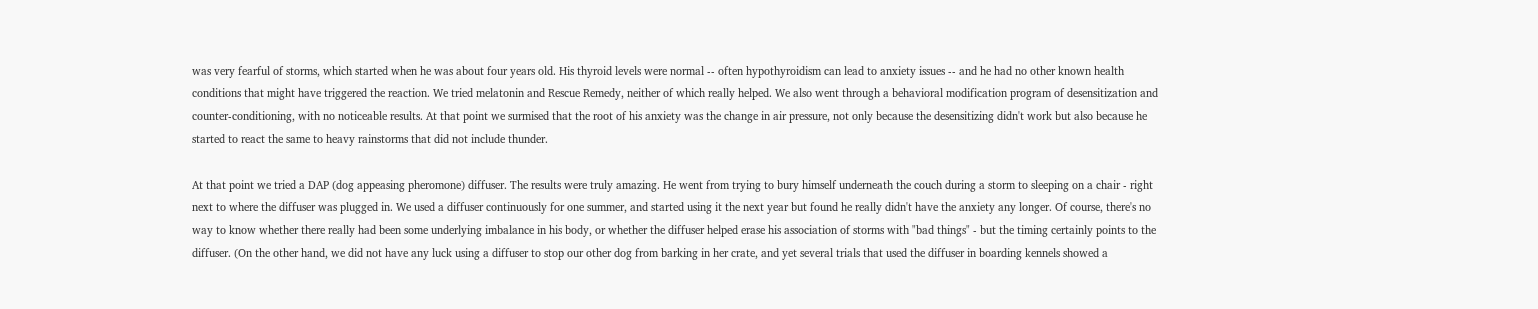was very fearful of storms, which started when he was about four years old. His thyroid levels were normal -- often hypothyroidism can lead to anxiety issues -- and he had no other known health conditions that might have triggered the reaction. We tried melatonin and Rescue Remedy, neither of which really helped. We also went through a behavioral modification program of desensitization and counter-conditioning, with no noticeable results. At that point we surmised that the root of his anxiety was the change in air pressure, not only because the desensitizing didn't work but also because he started to react the same to heavy rainstorms that did not include thunder.

At that point we tried a DAP (dog appeasing pheromone) diffuser. The results were truly amazing. He went from trying to bury himself underneath the couch during a storm to sleeping on a chair - right next to where the diffuser was plugged in. We used a diffuser continuously for one summer, and started using it the next year but found he really didn't have the anxiety any longer. Of course, there's no way to know whether there really had been some underlying imbalance in his body, or whether the diffuser helped erase his association of storms with "bad things" - but the timing certainly points to the diffuser. (On the other hand, we did not have any luck using a diffuser to stop our other dog from barking in her crate, and yet several trials that used the diffuser in boarding kennels showed a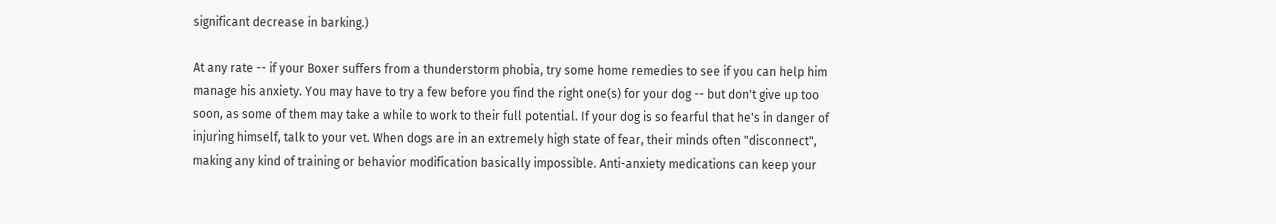significant decrease in barking.)

At any rate -- if your Boxer suffers from a thunderstorm phobia, try some home remedies to see if you can help him manage his anxiety. You may have to try a few before you find the right one(s) for your dog -- but don't give up too soon, as some of them may take a while to work to their full potential. If your dog is so fearful that he's in danger of injuring himself, talk to your vet. When dogs are in an extremely high state of fear, their minds often "disconnect", making any kind of training or behavior modification basically impossible. Anti-anxiety medications can keep your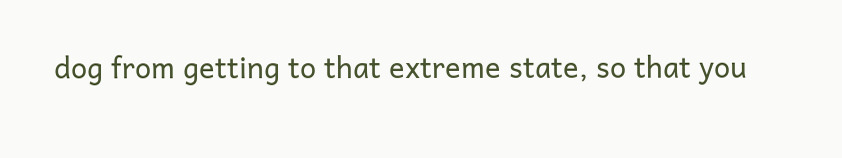dog from getting to that extreme state, so that you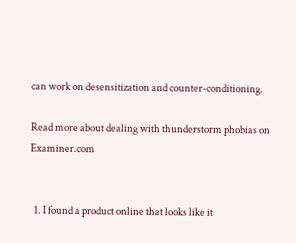can work on desensitization and counter-conditioning.

Read more about dealing with thunderstorm phobias on Examiner.com


  1. I found a product online that looks like it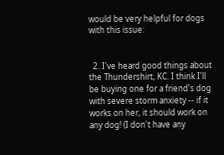would be very helpful for dogs with this issue:


  2. I've heard good things about the Thundershirt, KC. I think I'll be buying one for a friend's dog with severe storm anxiety -- if it works on her, it should work on any dog! (I don't have any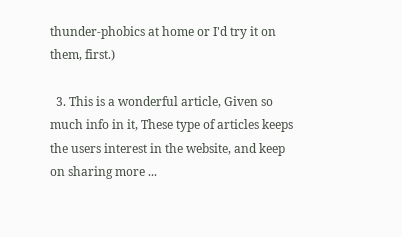thunder-phobics at home or I'd try it on them, first.)

  3. This is a wonderful article, Given so much info in it, These type of articles keeps the users interest in the website, and keep on sharing more ...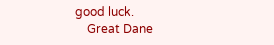good luck.
    Great Dane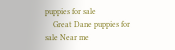puppies for sale
    Great Dane puppies for sale Near me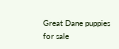Great Dane puppies for sale